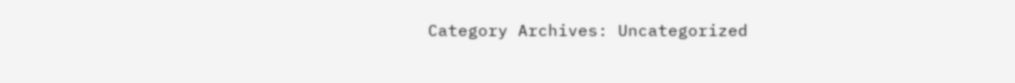Category Archives: Uncategorized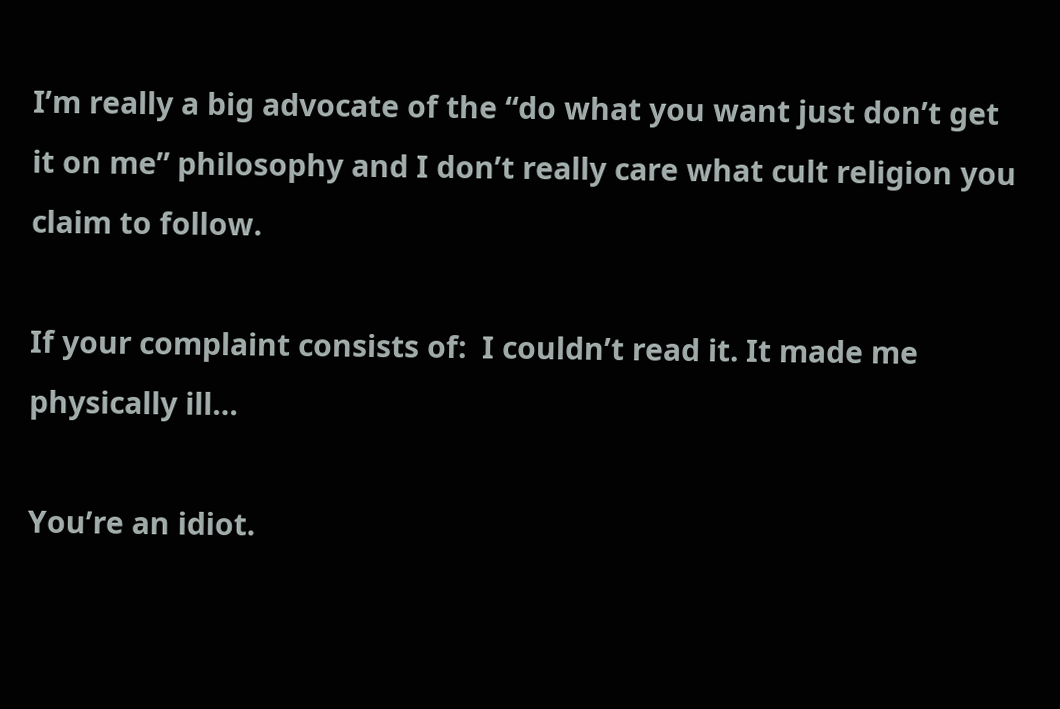I’m really a big advocate of the “do what you want just don’t get it on me” philosophy and I don’t really care what cult religion you claim to follow.

If your complaint consists of:  I couldn’t read it. It made me physically ill…

You’re an idiot.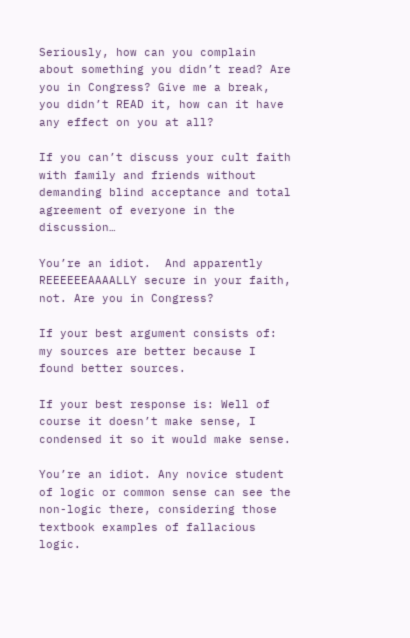Seriously, how can you complain about something you didn’t read? Are you in Congress? Give me a break, you didn’t READ it, how can it have any effect on you at all?

If you can’t discuss your cult faith with family and friends without demanding blind acceptance and total agreement of everyone in the discussion…

You’re an idiot.  And apparently REEEEEEAAAALLY secure in your faith, not. Are you in Congress?

If your best argument consists of: my sources are better because I found better sources.

If your best response is: Well of course it doesn’t make sense, I condensed it so it would make sense.

You’re an idiot. Any novice student of logic or common sense can see the non-logic there, considering those textbook examples of fallacious logic.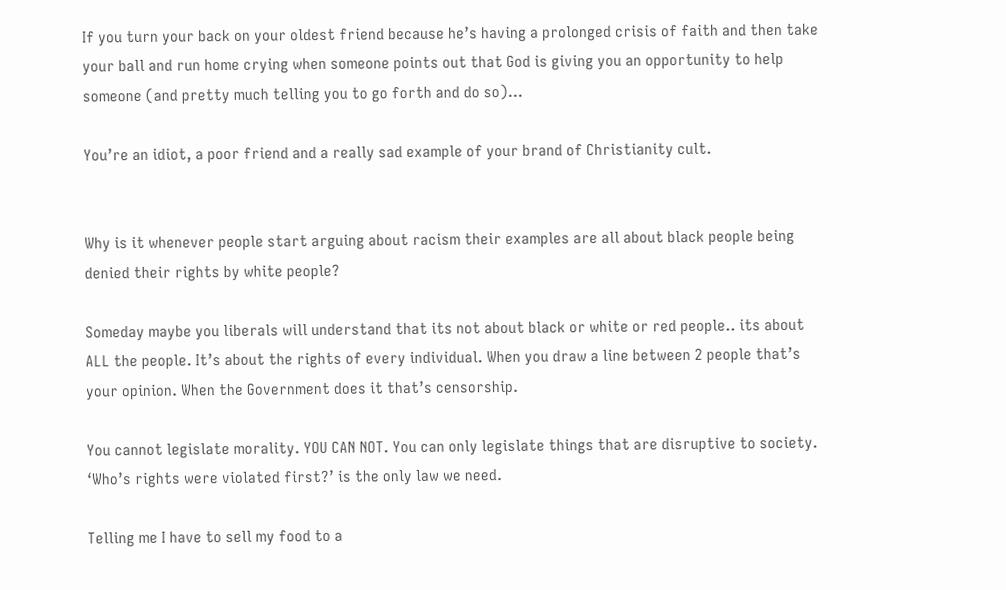If you turn your back on your oldest friend because he’s having a prolonged crisis of faith and then take your ball and run home crying when someone points out that God is giving you an opportunity to help someone (and pretty much telling you to go forth and do so)…

You’re an idiot, a poor friend and a really sad example of your brand of Christianity cult.


Why is it whenever people start arguing about racism their examples are all about black people being denied their rights by white people?

Someday maybe you liberals will understand that its not about black or white or red people.. its about ALL the people. It’s about the rights of every individual. When you draw a line between 2 people that’s your opinion. When the Government does it that’s censorship.

You cannot legislate morality. YOU CAN NOT. You can only legislate things that are disruptive to society. ‘Who’s rights were violated first?’ is the only law we need.

Telling me I have to sell my food to a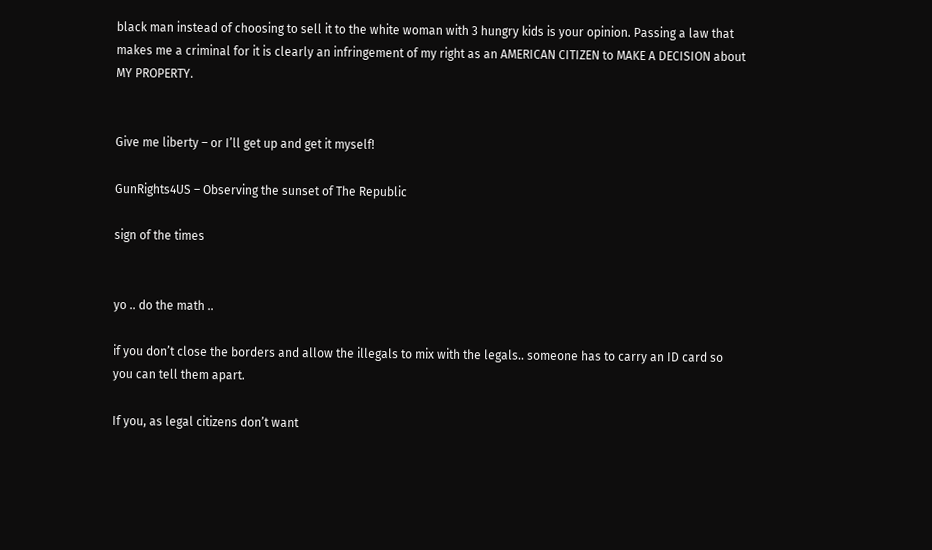black man instead of choosing to sell it to the white woman with 3 hungry kids is your opinion. Passing a law that makes me a criminal for it is clearly an infringement of my right as an AMERICAN CITIZEN to MAKE A DECISION about MY PROPERTY.


Give me liberty – or I’ll get up and get it myself!

GunRights4US – Observing the sunset of The Republic

sign of the times


yo .. do the math ..

if you don’t close the borders and allow the illegals to mix with the legals.. someone has to carry an ID card so you can tell them apart.

If you, as legal citizens don’t want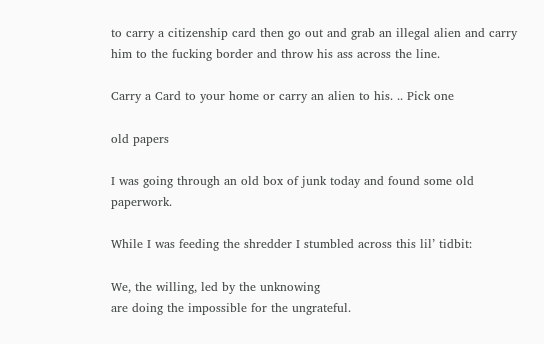to carry a citizenship card then go out and grab an illegal alien and carry him to the fucking border and throw his ass across the line.

Carry a Card to your home or carry an alien to his. .. Pick one

old papers

I was going through an old box of junk today and found some old paperwork.

While I was feeding the shredder I stumbled across this lil’ tidbit:

We, the willing, led by the unknowing
are doing the impossible for the ungrateful.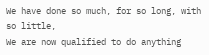We have done so much, for so long, with so little,
We are now qualified to do anything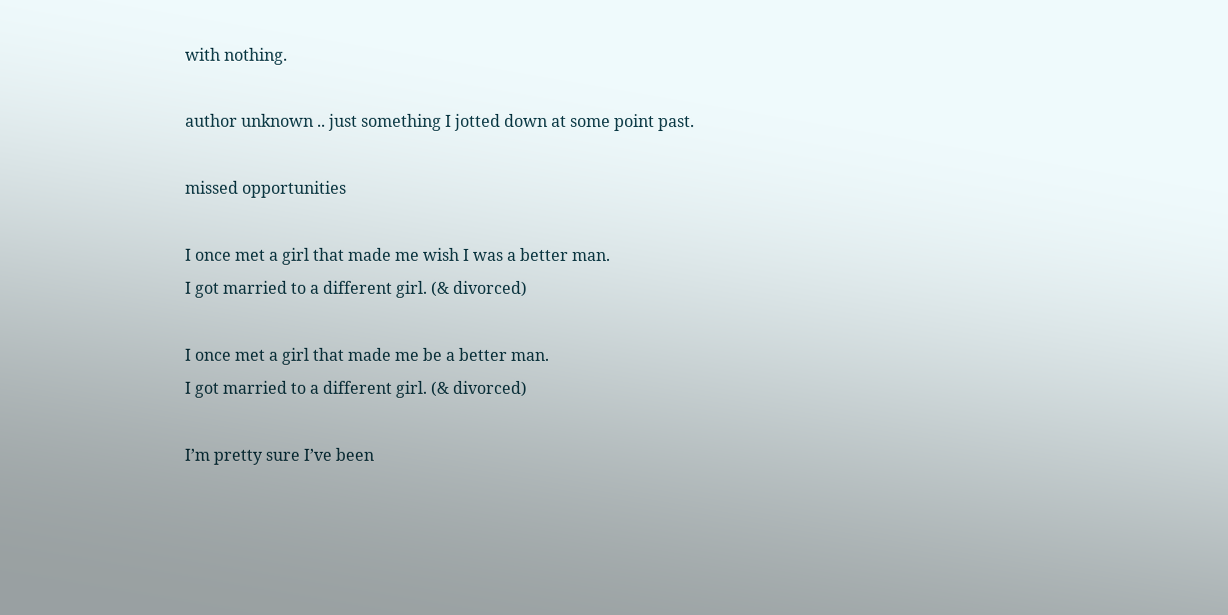with nothing.

author unknown .. just something I jotted down at some point past.

missed opportunities

I once met a girl that made me wish I was a better man.
I got married to a different girl. (& divorced)

I once met a girl that made me be a better man.
I got married to a different girl. (& divorced)

I’m pretty sure I’ve been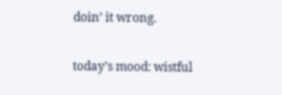doin’ it wrong.

today’s mood: wistful